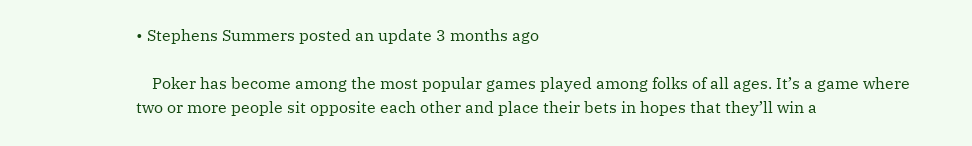• Stephens Summers posted an update 3 months ago

    Poker has become among the most popular games played among folks of all ages. It’s a game where two or more people sit opposite each other and place their bets in hopes that they’ll win a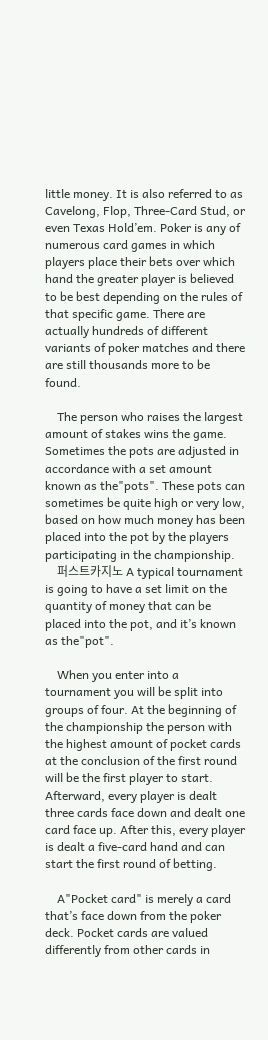little money. It is also referred to as Cavelong, Flop, Three-Card Stud, or even Texas Hold’em. Poker is any of numerous card games in which players place their bets over which hand the greater player is believed to be best depending on the rules of that specific game. There are actually hundreds of different variants of poker matches and there are still thousands more to be found.

    The person who raises the largest amount of stakes wins the game. Sometimes the pots are adjusted in accordance with a set amount known as the"pots". These pots can sometimes be quite high or very low, based on how much money has been placed into the pot by the players participating in the championship.
    퍼스트카지노 A typical tournament is going to have a set limit on the quantity of money that can be placed into the pot, and it’s known as the"pot".

    When you enter into a tournament you will be split into groups of four. At the beginning of the championship the person with the highest amount of pocket cards at the conclusion of the first round will be the first player to start. Afterward, every player is dealt three cards face down and dealt one card face up. After this, every player is dealt a five-card hand and can start the first round of betting.

    A"Pocket card" is merely a card that’s face down from the poker deck. Pocket cards are valued differently from other cards in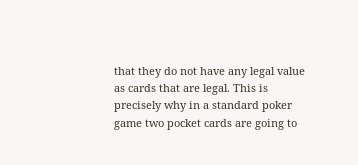that they do not have any legal value as cards that are legal. This is precisely why in a standard poker game two pocket cards are going to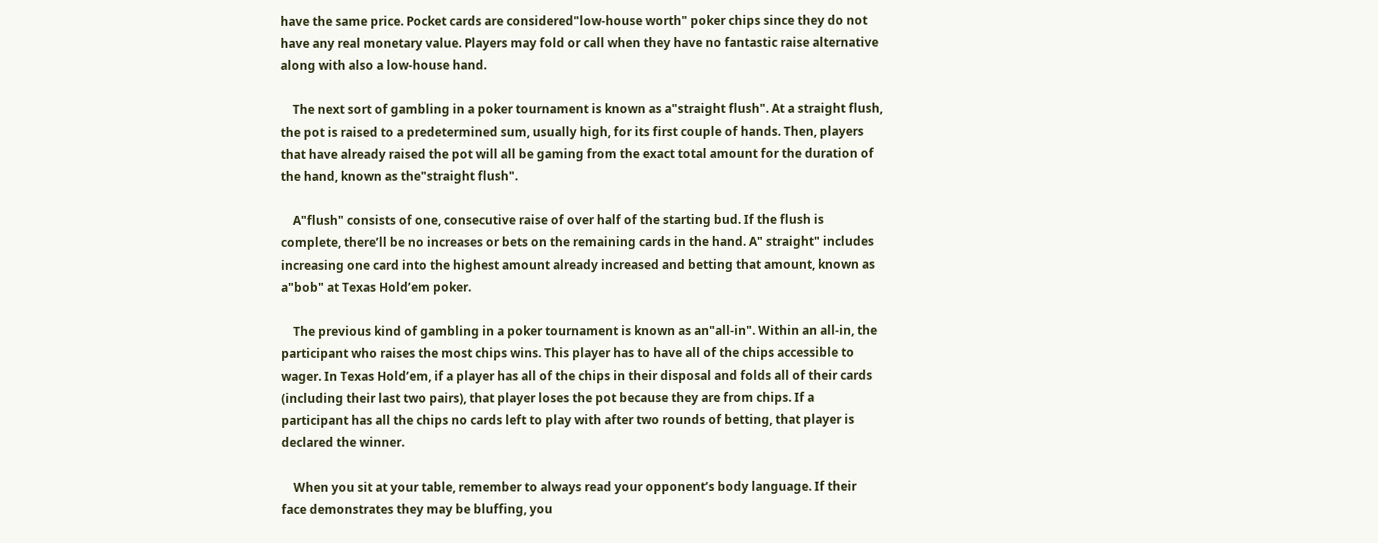have the same price. Pocket cards are considered"low-house worth" poker chips since they do not have any real monetary value. Players may fold or call when they have no fantastic raise alternative along with also a low-house hand.

    The next sort of gambling in a poker tournament is known as a"straight flush". At a straight flush, the pot is raised to a predetermined sum, usually high, for its first couple of hands. Then, players that have already raised the pot will all be gaming from the exact total amount for the duration of the hand, known as the"straight flush".

    A"flush" consists of one, consecutive raise of over half of the starting bud. If the flush is complete, there’ll be no increases or bets on the remaining cards in the hand. A" straight" includes increasing one card into the highest amount already increased and betting that amount, known as a"bob" at Texas Hold’em poker.

    The previous kind of gambling in a poker tournament is known as an"all-in". Within an all-in, the participant who raises the most chips wins. This player has to have all of the chips accessible to wager. In Texas Hold’em, if a player has all of the chips in their disposal and folds all of their cards (including their last two pairs), that player loses the pot because they are from chips. If a participant has all the chips no cards left to play with after two rounds of betting, that player is declared the winner.

    When you sit at your table, remember to always read your opponent’s body language. If their face demonstrates they may be bluffing, you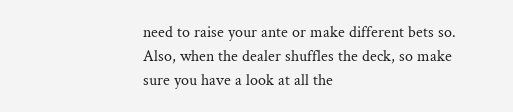need to raise your ante or make different bets so. Also, when the dealer shuffles the deck, so make sure you have a look at all the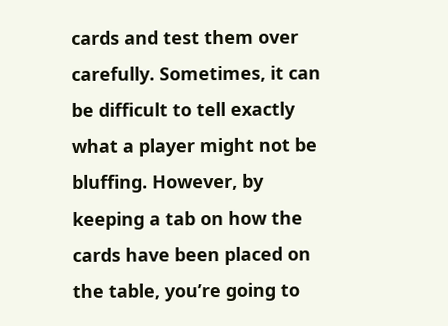cards and test them over carefully. Sometimes, it can be difficult to tell exactly what a player might not be bluffing. However, by keeping a tab on how the cards have been placed on the table, you’re going to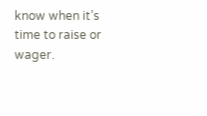know when it’s time to raise or wager.